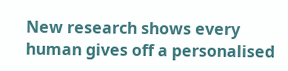New research shows every human gives off a personalised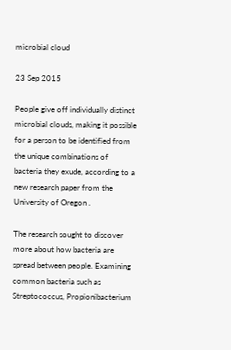microbial cloud

23 Sep 2015

People give off individually distinct microbial clouds, making it possible for a person to be identified from the unique combinations of bacteria they exude, according to a new research paper from the University of Oregon .

The research sought to discover more about how bacteria are spread between people. Examining common bacteria such as Streptococcus, Propionibacterium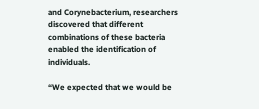and Corynebacterium, researchers discovered that different combinations of these bacteria enabled the identification of individuals.

“We expected that we would be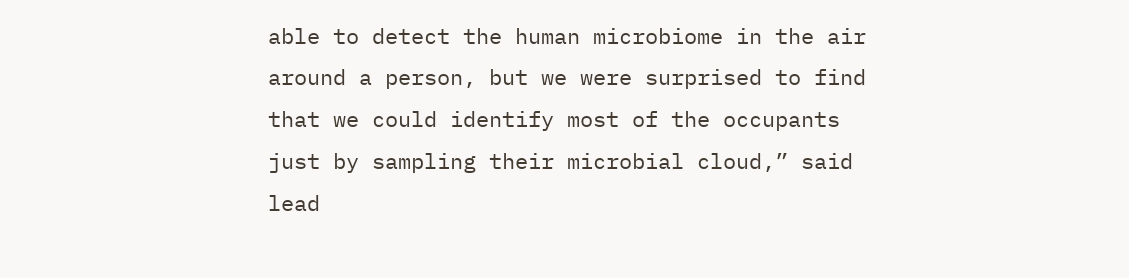able to detect the human microbiome in the air around a person, but we were surprised to find that we could identify most of the occupants just by sampling their microbial cloud,” said lead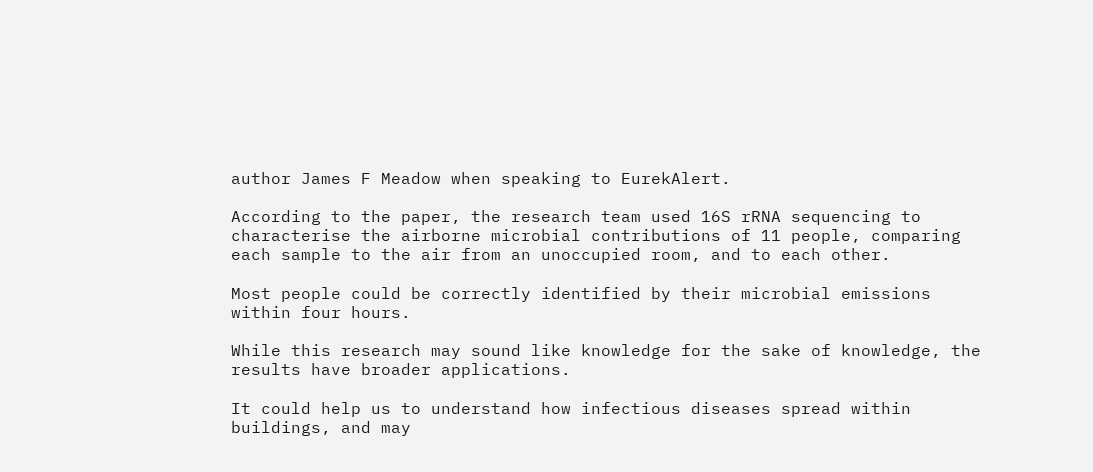author James F Meadow when speaking to EurekAlert.

According to the paper, the research team used 16S rRNA sequencing to characterise the airborne microbial contributions of 11 people, comparing each sample to the air from an unoccupied room, and to each other.

Most people could be correctly identified by their microbial emissions within four hours.

While this research may sound like knowledge for the sake of knowledge, the results have broader applications.

It could help us to understand how infectious diseases spread within buildings, and may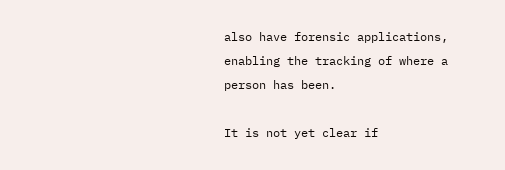also have forensic applications, enabling the tracking of where a person has been.

It is not yet clear if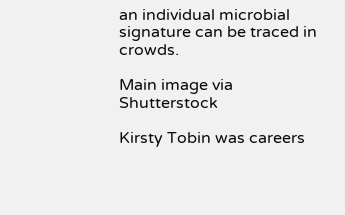an individual microbial signature can be traced in crowds.

Main image via Shutterstock

Kirsty Tobin was careers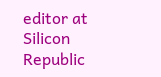editor at Silicon Republic